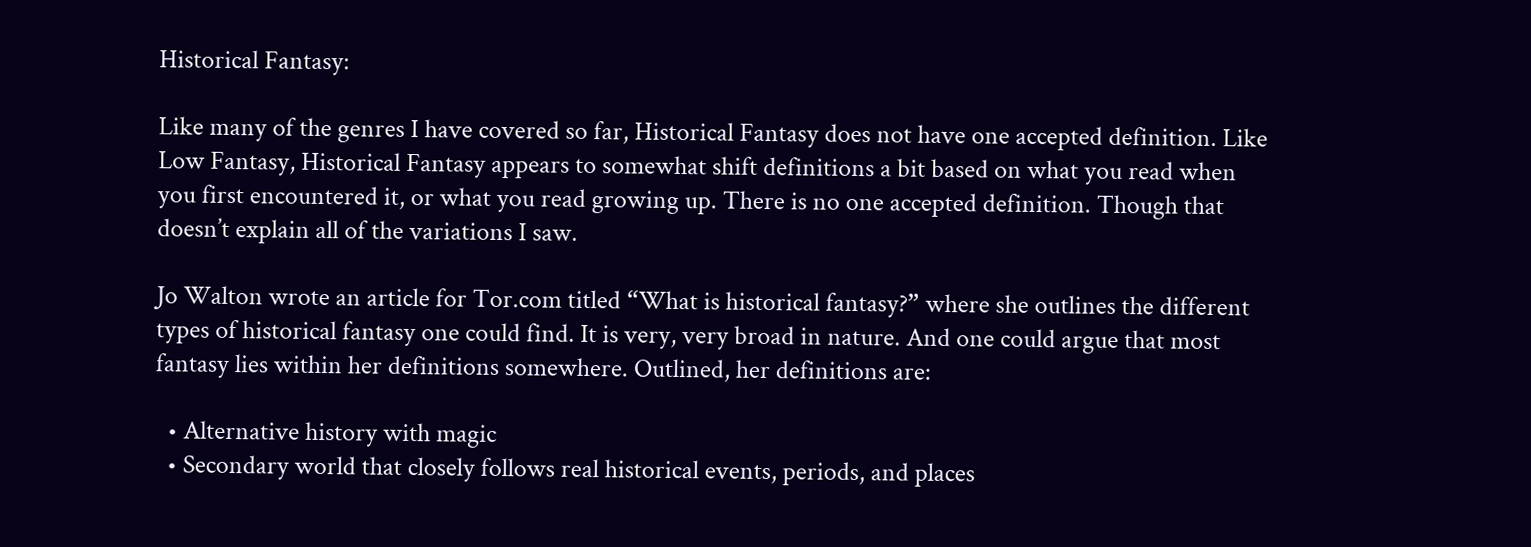Historical Fantasy:

Like many of the genres I have covered so far, Historical Fantasy does not have one accepted definition. Like Low Fantasy, Historical Fantasy appears to somewhat shift definitions a bit based on what you read when you first encountered it, or what you read growing up. There is no one accepted definition. Though that doesn’t explain all of the variations I saw.

Jo Walton wrote an article for Tor.com titled “What is historical fantasy?” where she outlines the different types of historical fantasy one could find. It is very, very broad in nature. And one could argue that most fantasy lies within her definitions somewhere. Outlined, her definitions are:

  • Alternative history with magic
  • Secondary world that closely follows real historical events, periods, and places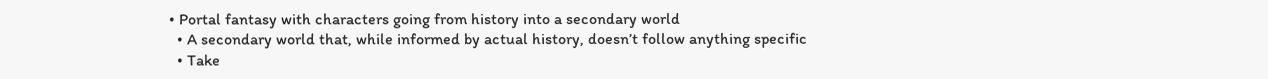• Portal fantasy with characters going from history into a secondary world
  • A secondary world that, while informed by actual history, doesn’t follow anything specific
  • Take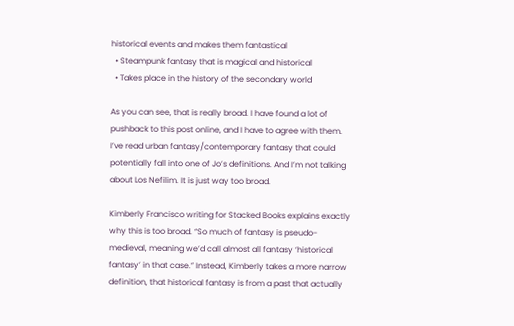historical events and makes them fantastical
  • Steampunk fantasy that is magical and historical
  • Takes place in the history of the secondary world

As you can see, that is really broad. I have found a lot of pushback to this post online, and I have to agree with them. I’ve read urban fantasy/contemporary fantasy that could potentially fall into one of Jo’s definitions. And I’m not talking about Los Nefilim. It is just way too broad.

Kimberly Francisco writing for Stacked Books explains exactly why this is too broad. “So much of fantasy is pseudo-medieval, meaning we’d call almost all fantasy ‘historical fantasy’ in that case.” Instead, Kimberly takes a more narrow definition, that historical fantasy is from a past that actually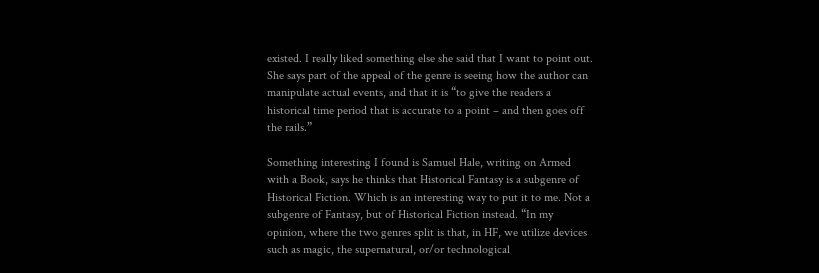existed. I really liked something else she said that I want to point out. She says part of the appeal of the genre is seeing how the author can manipulate actual events, and that it is “to give the readers a historical time period that is accurate to a point – and then goes off the rails.”

Something interesting I found is Samuel Hale, writing on Armed with a Book, says he thinks that Historical Fantasy is a subgenre of Historical Fiction. Which is an interesting way to put it to me. Not a subgenre of Fantasy, but of Historical Fiction instead. “In my opinion, where the two genres split is that, in HF, we utilize devices such as magic, the supernatural, or/or technological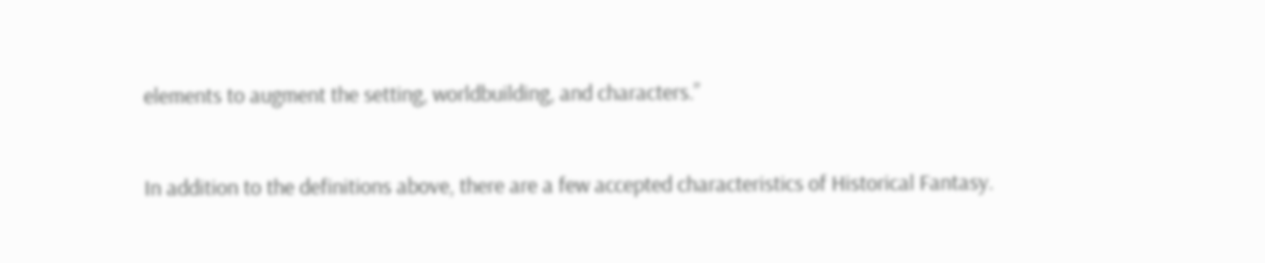elements to augment the setting, worldbuilding, and characters.”


In addition to the definitions above, there are a few accepted characteristics of Historical Fantasy.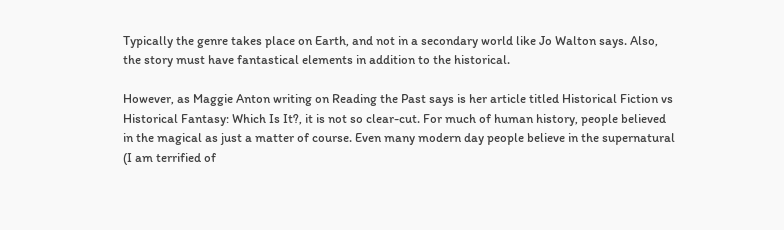Typically the genre takes place on Earth, and not in a secondary world like Jo Walton says. Also, the story must have fantastical elements in addition to the historical.

However, as Maggie Anton writing on Reading the Past says is her article titled Historical Fiction vs Historical Fantasy: Which Is It?, it is not so clear-cut. For much of human history, people believed in the magical as just a matter of course. Even many modern day people believe in the supernatural (I am terrified of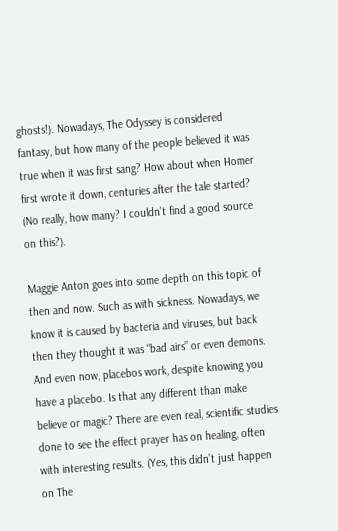ghosts!). Nowadays, The Odyssey is considered fantasy, but how many of the people believed it was true when it was first sang? How about when Homer first wrote it down, centuries after the tale started? (No really, how many? I couldn’t find a good source on this?).

Maggie Anton goes into some depth on this topic of then and now. Such as with sickness. Nowadays, we know it is caused by bacteria and viruses, but back then they thought it was “bad airs” or even demons. And even now, placebos work, despite knowing you have a placebo. Is that any different than make believe or magic? There are even real, scientific studies done to see the effect prayer has on healing, often with interesting results. (Yes, this didn’t just happen on The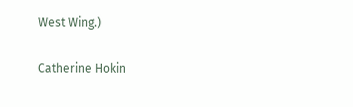West Wing.)

Catherine Hokin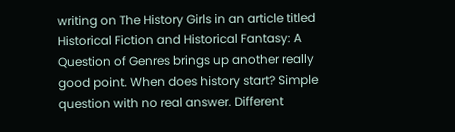writing on The History Girls in an article titled Historical Fiction and Historical Fantasy: A Question of Genres brings up another really good point. When does history start? Simple question with no real answer. Different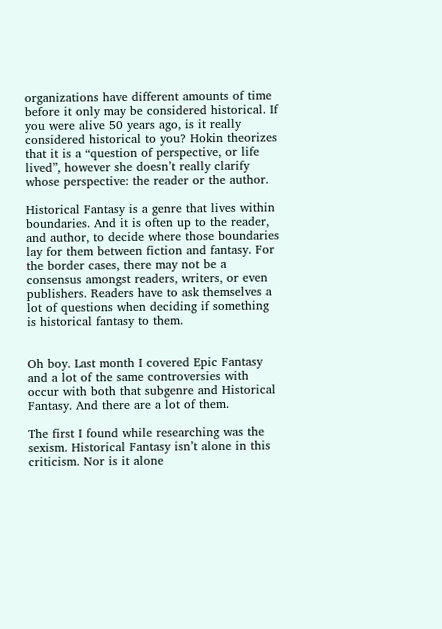organizations have different amounts of time before it only may be considered historical. If you were alive 50 years ago, is it really considered historical to you? Hokin theorizes that it is a “question of perspective, or life lived”, however she doesn’t really clarify whose perspective: the reader or the author.

Historical Fantasy is a genre that lives within boundaries. And it is often up to the reader, and author, to decide where those boundaries lay for them between fiction and fantasy. For the border cases, there may not be a consensus amongst readers, writers, or even publishers. Readers have to ask themselves a lot of questions when deciding if something is historical fantasy to them.


Oh boy. Last month I covered Epic Fantasy and a lot of the same controversies with occur with both that subgenre and Historical Fantasy. And there are a lot of them.

The first I found while researching was the sexism. Historical Fantasy isn’t alone in this criticism. Nor is it alone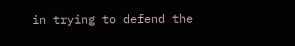in trying to defend the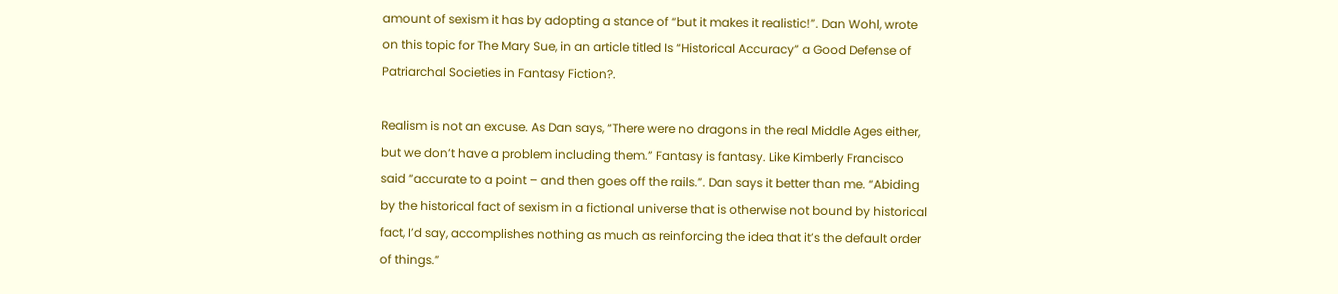amount of sexism it has by adopting a stance of “but it makes it realistic!”. Dan Wohl, wrote on this topic for The Mary Sue, in an article titled Is “Historical Accuracy” a Good Defense of Patriarchal Societies in Fantasy Fiction?.

Realism is not an excuse. As Dan says, “There were no dragons in the real Middle Ages either, but we don’t have a problem including them.” Fantasy is fantasy. Like Kimberly Francisco said “accurate to a point – and then goes off the rails.”. Dan says it better than me. “Abiding by the historical fact of sexism in a fictional universe that is otherwise not bound by historical fact, I’d say, accomplishes nothing as much as reinforcing the idea that it’s the default order of things.”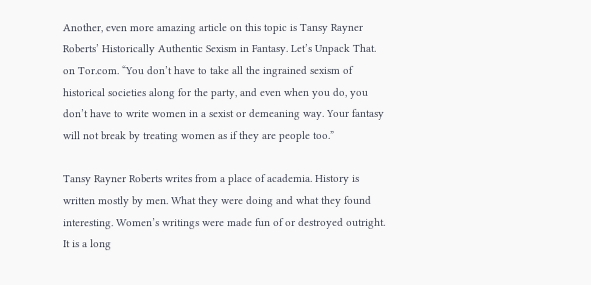Another, even more amazing article on this topic is Tansy Rayner Roberts’ Historically Authentic Sexism in Fantasy. Let’s Unpack That. on Tor.com. “You don’t have to take all the ingrained sexism of historical societies along for the party, and even when you do, you don’t have to write women in a sexist or demeaning way. Your fantasy will not break by treating women as if they are people too.”

Tansy Rayner Roberts writes from a place of academia. History is written mostly by men. What they were doing and what they found interesting. Women’s writings were made fun of or destroyed outright. It is a long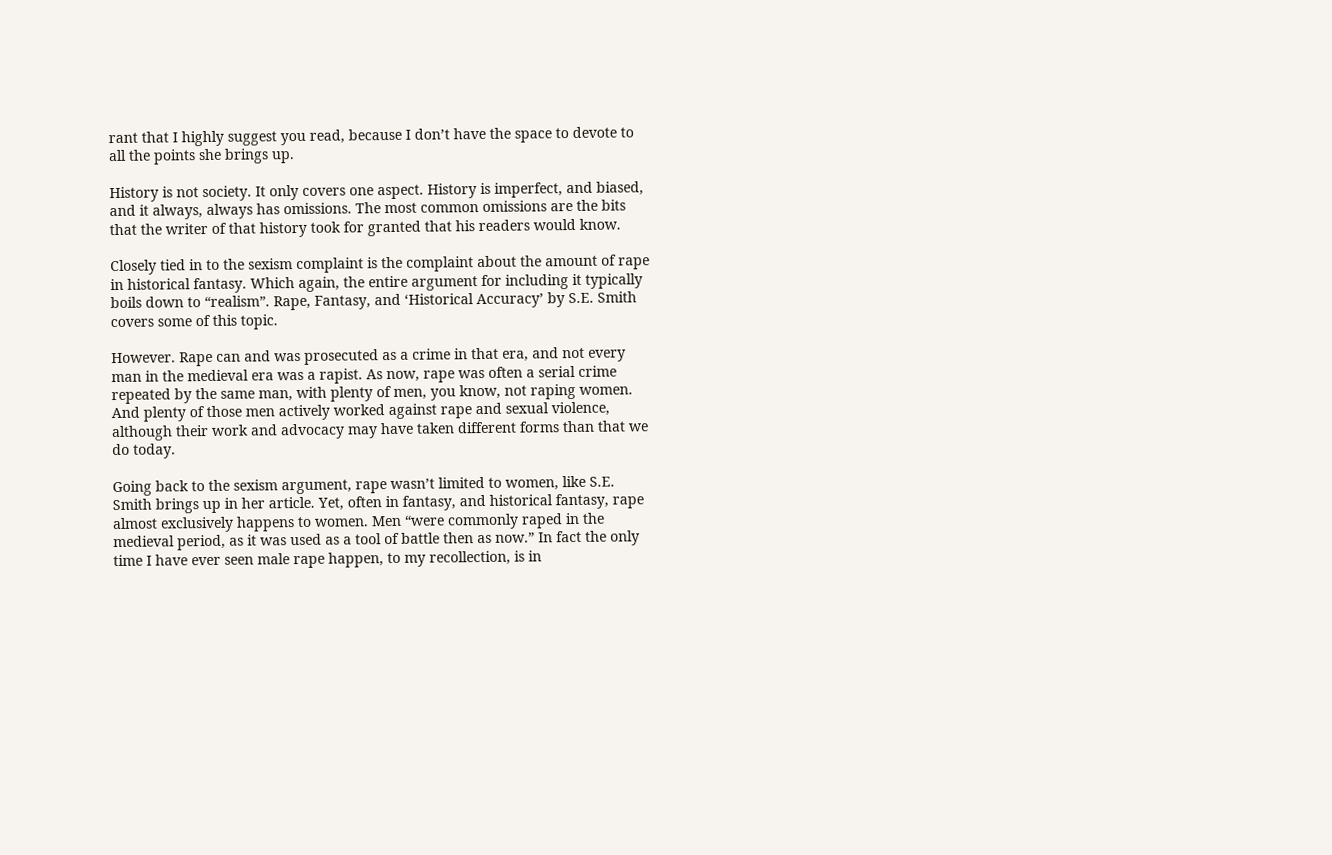rant that I highly suggest you read, because I don’t have the space to devote to all the points she brings up.

History is not society. It only covers one aspect. History is imperfect, and biased, and it always, always has omissions. The most common omissions are the bits that the writer of that history took for granted that his readers would know.

Closely tied in to the sexism complaint is the complaint about the amount of rape in historical fantasy. Which again, the entire argument for including it typically boils down to “realism”. Rape, Fantasy, and ‘Historical Accuracy’ by S.E. Smith covers some of this topic.

However. Rape can and was prosecuted as a crime in that era, and not every man in the medieval era was a rapist. As now, rape was often a serial crime repeated by the same man, with plenty of men, you know, not raping women. And plenty of those men actively worked against rape and sexual violence, although their work and advocacy may have taken different forms than that we do today.

Going back to the sexism argument, rape wasn’t limited to women, like S.E. Smith brings up in her article. Yet, often in fantasy, and historical fantasy, rape almost exclusively happens to women. Men “were commonly raped in the medieval period, as it was used as a tool of battle then as now.” In fact the only time I have ever seen male rape happen, to my recollection, is in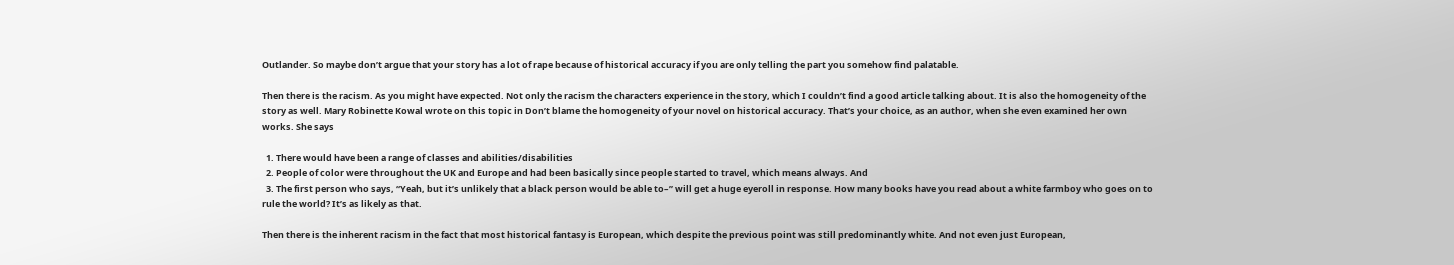Outlander. So maybe don’t argue that your story has a lot of rape because of historical accuracy if you are only telling the part you somehow find palatable.

Then there is the racism. As you might have expected. Not only the racism the characters experience in the story, which I couldn’t find a good article talking about. It is also the homogeneity of the story as well. Mary Robinette Kowal wrote on this topic in Don’t blame the homogeneity of your novel on historical accuracy. That’s your choice, as an author, when she even examined her own works. She says

  1. There would have been a range of classes and abilities/disabilities
  2. People of color were throughout the UK and Europe and had been basically since people started to travel, which means always. And
  3. The first person who says, “Yeah, but it’s unlikely that a black person would be able to–” will get a huge eyeroll in response. How many books have you read about a white farmboy who goes on to rule the world? It’s as likely as that.

Then there is the inherent racism in the fact that most historical fantasy is European, which despite the previous point was still predominantly white. And not even just European,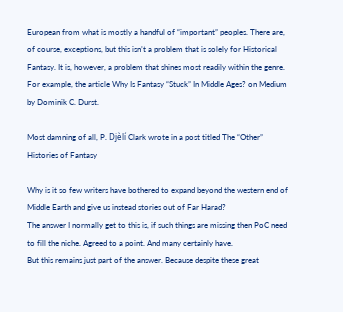European from what is mostly a handful of “important” peoples. There are, of course, exceptions, but this isn’t a problem that is solely for Historical Fantasy. It is, however, a problem that shines most readily within the genre. For example, the article Why Is Fantasy “Stuck” In Middle Ages? on Medium by Dominik C. Durst.

Most damning of all, P. Djèlí Clark wrote in a post titled The “Other” Histories of Fantasy

Why is it so few writers have bothered to expand beyond the western end of Middle Earth and give us instead stories out of Far Harad?
The answer I normally get to this is, if such things are missing then PoC need to fill the niche. Agreed to a point. And many certainly have.
But this remains just part of the answer. Because despite these great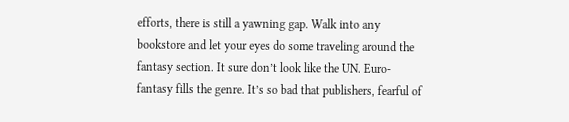efforts, there is still a yawning gap. Walk into any bookstore and let your eyes do some traveling around the fantasy section. It sure don’t look like the UN. Euro-fantasy fills the genre. It’s so bad that publishers, fearful of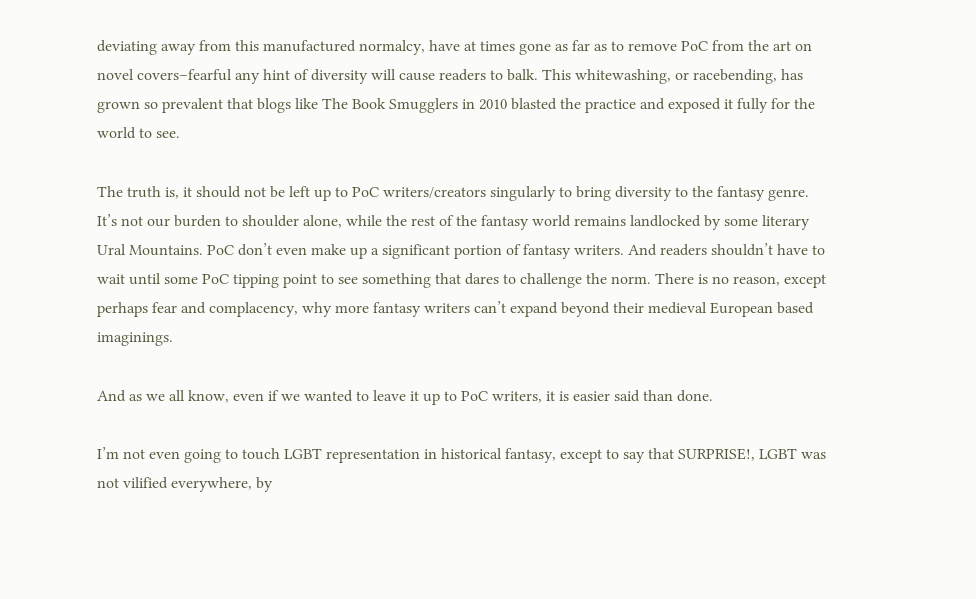deviating away from this manufactured normalcy, have at times gone as far as to remove PoC from the art on novel covers–fearful any hint of diversity will cause readers to balk. This whitewashing, or racebending, has grown so prevalent that blogs like The Book Smugglers in 2010 blasted the practice and exposed it fully for the world to see.

The truth is, it should not be left up to PoC writers/creators singularly to bring diversity to the fantasy genre. It’s not our burden to shoulder alone, while the rest of the fantasy world remains landlocked by some literary Ural Mountains. PoC don’t even make up a significant portion of fantasy writers. And readers shouldn’t have to wait until some PoC tipping point to see something that dares to challenge the norm. There is no reason, except perhaps fear and complacency, why more fantasy writers can’t expand beyond their medieval European based imaginings.

And as we all know, even if we wanted to leave it up to PoC writers, it is easier said than done.

I’m not even going to touch LGBT representation in historical fantasy, except to say that SURPRISE!, LGBT was not vilified everywhere, by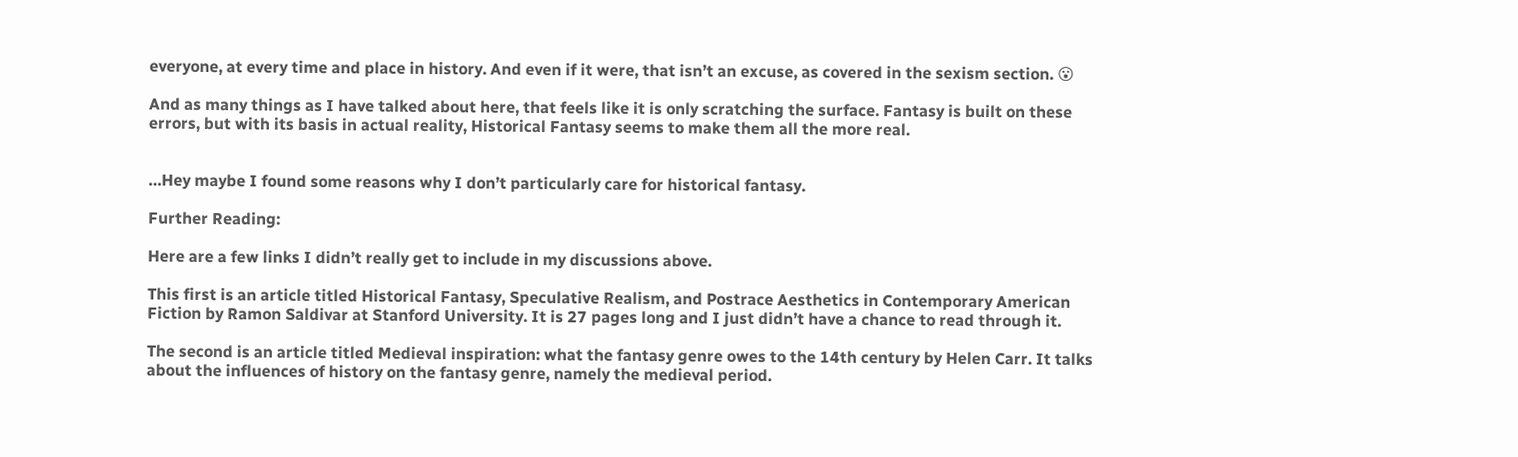everyone, at every time and place in history. And even if it were, that isn’t an excuse, as covered in the sexism section. 😮

And as many things as I have talked about here, that feels like it is only scratching the surface. Fantasy is built on these errors, but with its basis in actual reality, Historical Fantasy seems to make them all the more real.


…Hey maybe I found some reasons why I don’t particularly care for historical fantasy.

Further Reading:

Here are a few links I didn’t really get to include in my discussions above.

This first is an article titled Historical Fantasy, Speculative Realism, and Postrace Aesthetics in Contemporary American Fiction by Ramon Saldivar at Stanford University. It is 27 pages long and I just didn’t have a chance to read through it.

The second is an article titled Medieval inspiration: what the fantasy genre owes to the 14th century by Helen Carr. It talks about the influences of history on the fantasy genre, namely the medieval period.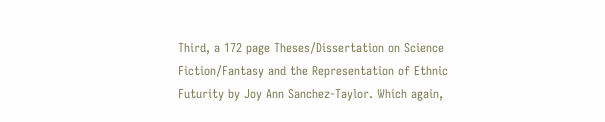Third, a 172 page Theses/Dissertation on Science Fiction/Fantasy and the Representation of Ethnic Futurity by Joy Ann Sanchez-Taylor. Which again,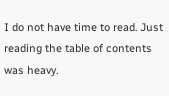I do not have time to read. Just reading the table of contents was heavy.